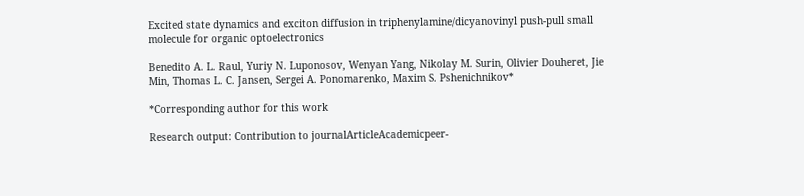Excited state dynamics and exciton diffusion in triphenylamine/dicyanovinyl push-pull small molecule for organic optoelectronics

Benedito A. L. Raul, Yuriy N. Luponosov, Wenyan Yang, Nikolay M. Surin, Olivier Douheret, Jie Min, Thomas L. C. Jansen, Sergei A. Ponomarenko, Maxim S. Pshenichnikov*

*Corresponding author for this work

Research output: Contribution to journalArticleAcademicpeer-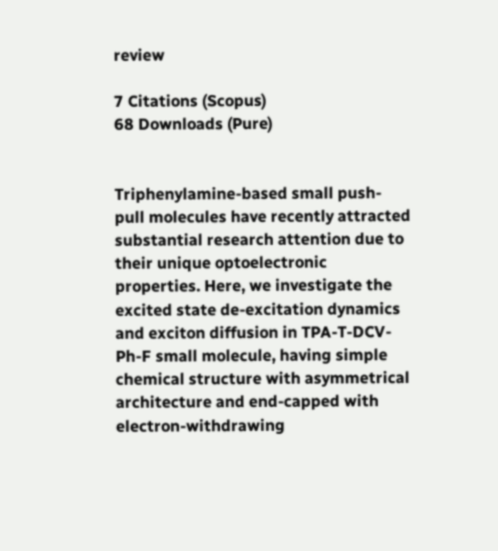review

7 Citations (Scopus)
68 Downloads (Pure)


Triphenylamine-based small push-pull molecules have recently attracted substantial research attention due to their unique optoelectronic properties. Here, we investigate the excited state de-excitation dynamics and exciton diffusion in TPA-T-DCV-Ph-F small molecule, having simple chemical structure with asymmetrical architecture and end-capped with electron-withdrawing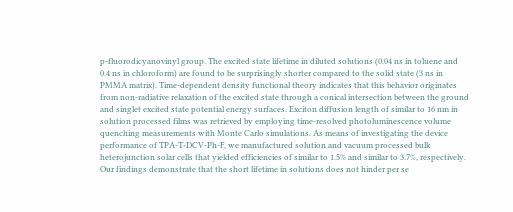p-fluorodicyanovinyl group. The excited state lifetime in diluted solutions (0.04 ns in toluene and 0.4 ns in chloroform) are found to be surprisingly shorter compared to the solid state (3 ns in PMMA matrix). Time-dependent density functional theory indicates that this behavior originates from non-radiative relaxation of the excited state through a conical intersection between the ground and singlet excited state potential energy surfaces. Exciton diffusion length of similar to 16 nm in solution processed films was retrieved by employing time-resolved photoluminescence volume quenching measurements with Monte Carlo simulations. As means of investigating the device performance of TPA-T-DCV-Ph-F, we manufactured solution and vacuum processed bulk heterojunction solar cells that yielded efficiencies of similar to 1.5% and similar to 3.7%, respectively. Our findings demonstrate that the short lifetime in solutions does not hinder per se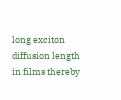long exciton diffusion length in films thereby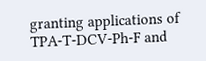granting applications of TPA-T-DCV-Ph-F and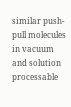similar push-pull molecules in vacuum and solution processable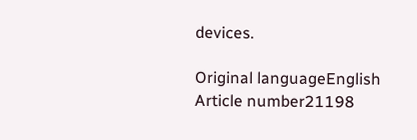devices.

Original languageEnglish
Article number21198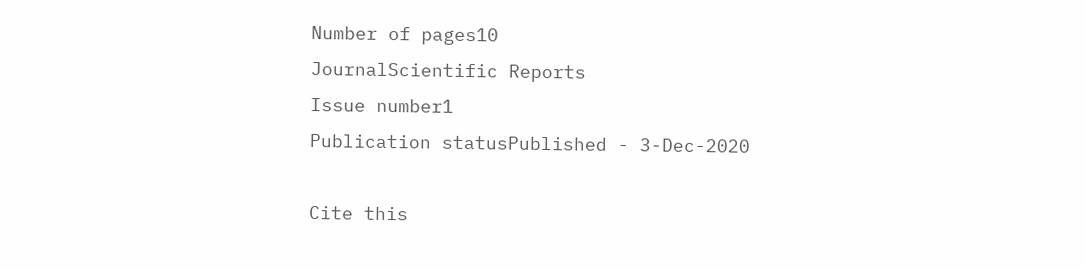Number of pages10
JournalScientific Reports
Issue number1
Publication statusPublished - 3-Dec-2020

Cite this